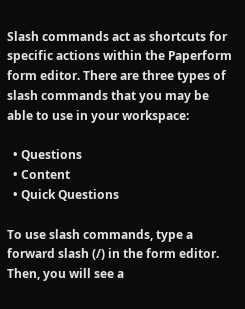Slash commands act as shortcuts for specific actions within the Paperform form editor. There are three types of slash commands that you may be able to use in your workspace:

  • Questions
  • Content
  • Quick Questions

To use slash commands, type a forward slash (/) in the form editor. Then, you will see a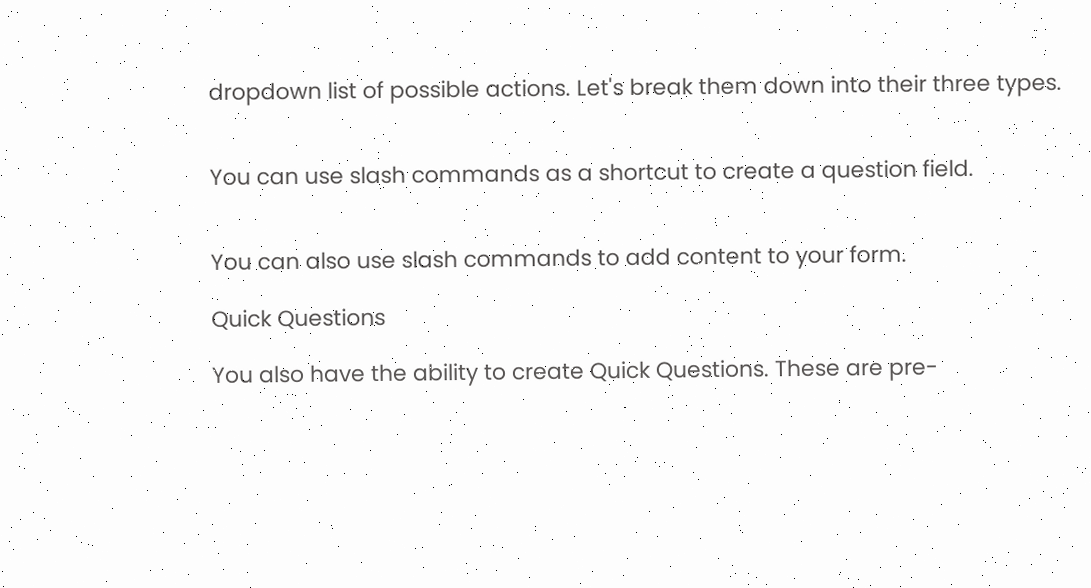dropdown list of possible actions. Let's break them down into their three types.


You can use slash commands as a shortcut to create a question field.


You can also use slash commands to add content to your form.

Quick Questions

You also have the ability to create Quick Questions. These are pre-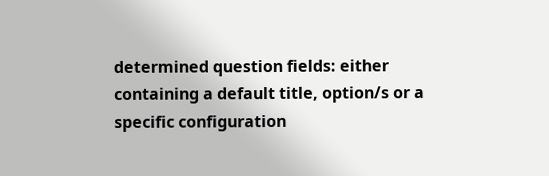determined question fields: either containing a default title, option/s or a specific configuration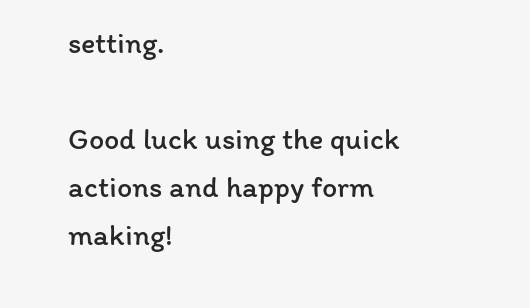setting.

Good luck using the quick actions and happy form making!